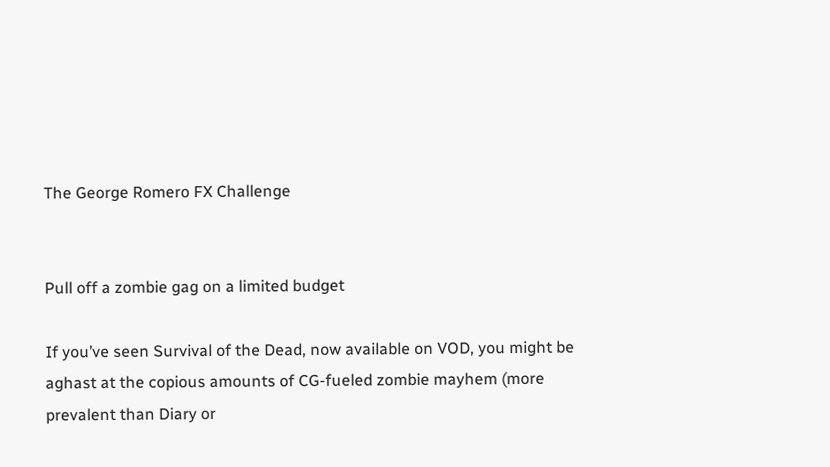The George Romero FX Challenge


Pull off a zombie gag on a limited budget

If you’ve seen Survival of the Dead, now available on VOD, you might be aghast at the copious amounts of CG-fueled zombie mayhem (more prevalent than Diary or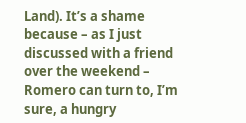Land). It’s a shame because – as I just discussed with a friend over the weekend – Romero can turn to, I’m sure, a hungry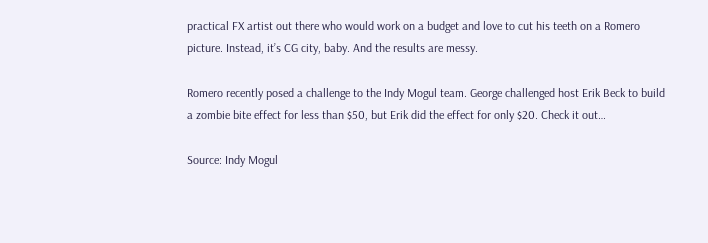practical FX artist out there who would work on a budget and love to cut his teeth on a Romero picture. Instead, it’s CG city, baby. And the results are messy.

Romero recently posed a challenge to the Indy Mogul team. George challenged host Erik Beck to build a zombie bite effect for less than $50, but Erik did the effect for only $20. Check it out…

Source: Indy Mogul